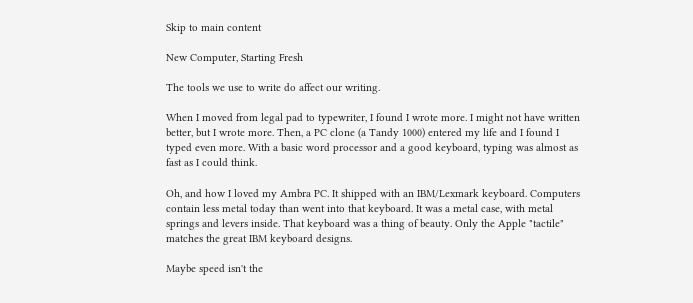Skip to main content

New Computer, Starting Fresh

The tools we use to write do affect our writing.

When I moved from legal pad to typewriter, I found I wrote more. I might not have written better, but I wrote more. Then, a PC clone (a Tandy 1000) entered my life and I found I typed even more. With a basic word processor and a good keyboard, typing was almost as fast as I could think.

Oh, and how I loved my Ambra PC. It shipped with an IBM/Lexmark keyboard. Computers contain less metal today than went into that keyboard. It was a metal case, with metal springs and levers inside. That keyboard was a thing of beauty. Only the Apple "tactile" matches the great IBM keyboard designs.

Maybe speed isn't the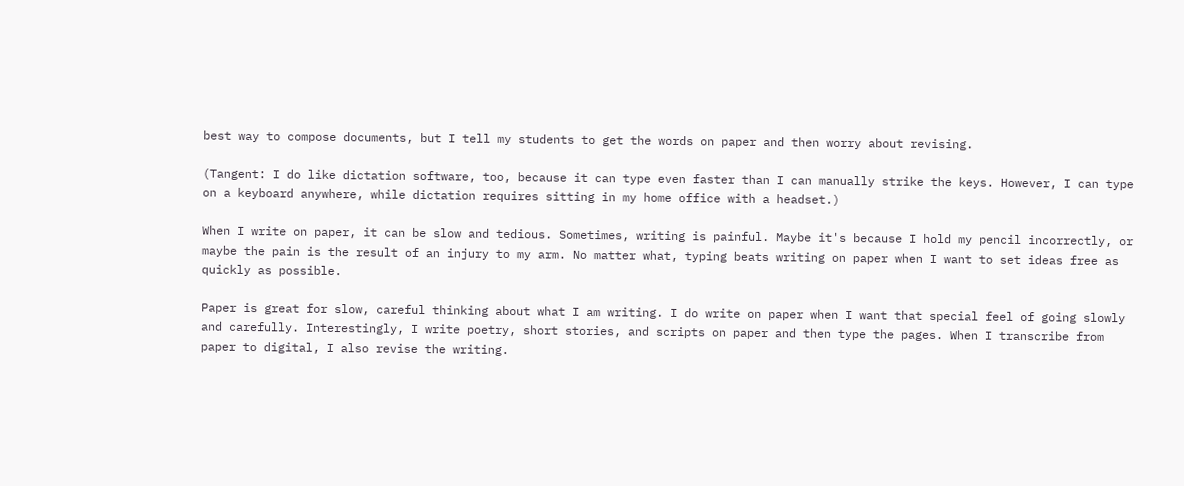best way to compose documents, but I tell my students to get the words on paper and then worry about revising.

(Tangent: I do like dictation software, too, because it can type even faster than I can manually strike the keys. However, I can type on a keyboard anywhere, while dictation requires sitting in my home office with a headset.)

When I write on paper, it can be slow and tedious. Sometimes, writing is painful. Maybe it's because I hold my pencil incorrectly, or maybe the pain is the result of an injury to my arm. No matter what, typing beats writing on paper when I want to set ideas free as quickly as possible.

Paper is great for slow, careful thinking about what I am writing. I do write on paper when I want that special feel of going slowly and carefully. Interestingly, I write poetry, short stories, and scripts on paper and then type the pages. When I transcribe from paper to digital, I also revise the writing.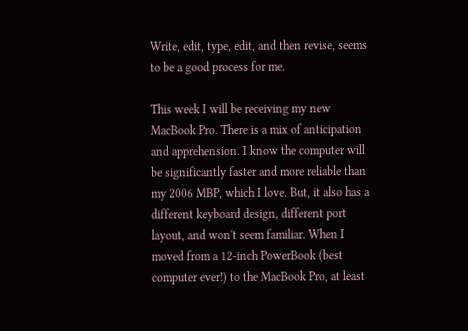Write, edit, type, edit, and then revise, seems to be a good process for me.

This week I will be receiving my new MacBook Pro. There is a mix of anticipation and apprehension. I know the computer will be significantly faster and more reliable than my 2006 MBP, which I love. But, it also has a different keyboard design, different port layout, and won't seem familiar. When I moved from a 12-inch PowerBook (best computer ever!) to the MacBook Pro, at least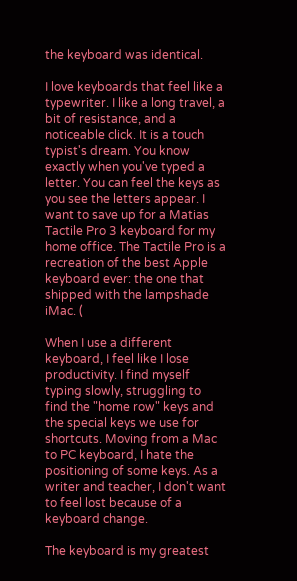the keyboard was identical.

I love keyboards that feel like a typewriter. I like a long travel, a bit of resistance, and a noticeable click. It is a touch typist's dream. You know exactly when you've typed a letter. You can feel the keys as you see the letters appear. I want to save up for a Matias Tactile Pro 3 keyboard for my home office. The Tactile Pro is a recreation of the best Apple keyboard ever: the one that shipped with the lampshade iMac. (

When I use a different keyboard, I feel like I lose productivity. I find myself typing slowly, struggling to find the "home row" keys and the special keys we use for shortcuts. Moving from a Mac to PC keyboard, I hate the positioning of some keys. As a writer and teacher, I don't want to feel lost because of a keyboard change.

The keyboard is my greatest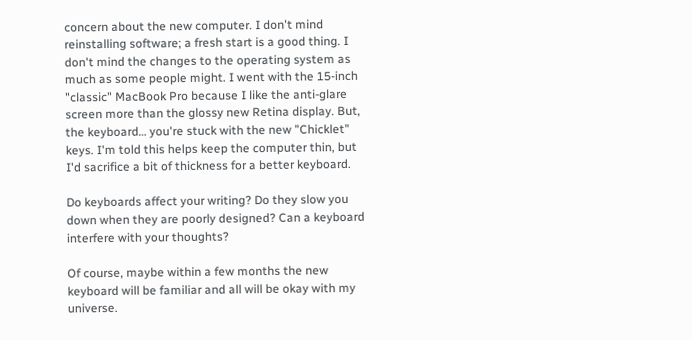concern about the new computer. I don't mind reinstalling software; a fresh start is a good thing. I don't mind the changes to the operating system as much as some people might. I went with the 15-inch "classic" MacBook Pro because I like the anti-glare screen more than the glossy new Retina display. But, the keyboard… you're stuck with the new "Chicklet" keys. I'm told this helps keep the computer thin, but I'd sacrifice a bit of thickness for a better keyboard.

Do keyboards affect your writing? Do they slow you down when they are poorly designed? Can a keyboard interfere with your thoughts?

Of course, maybe within a few months the new keyboard will be familiar and all will be okay with my universe.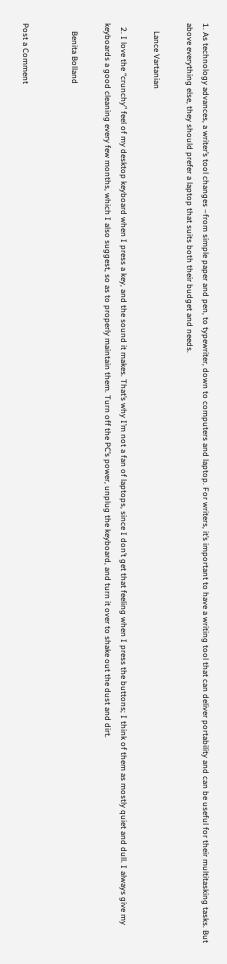1. As technology advances, a writer’s tool changes –from simple paper and pen, to typewriter, down to computers and laptop. For writers, it’s important to have a writing tool that can deliver portability and can be useful for their multitasking tasks. But above everything else, they should prefer a laptop that suits both their budget and needs.

    Lance Vartanian

  2. I love the “crunchy” feel of my desktop keyboard when I press a key, and the sound it makes. That’s why I’m not a fan of laptops, since I don’t get that feeling when I press the buttons; I think of them as mostly quiet and dull. I always give my keyboards a good cleaning every few months, which I also suggest, so as to properly maintain them. Turn off the PC’s power, unplug the keyboard, and turn it over to shake out the dust and dirt.

    Benita Bolland


Post a Comment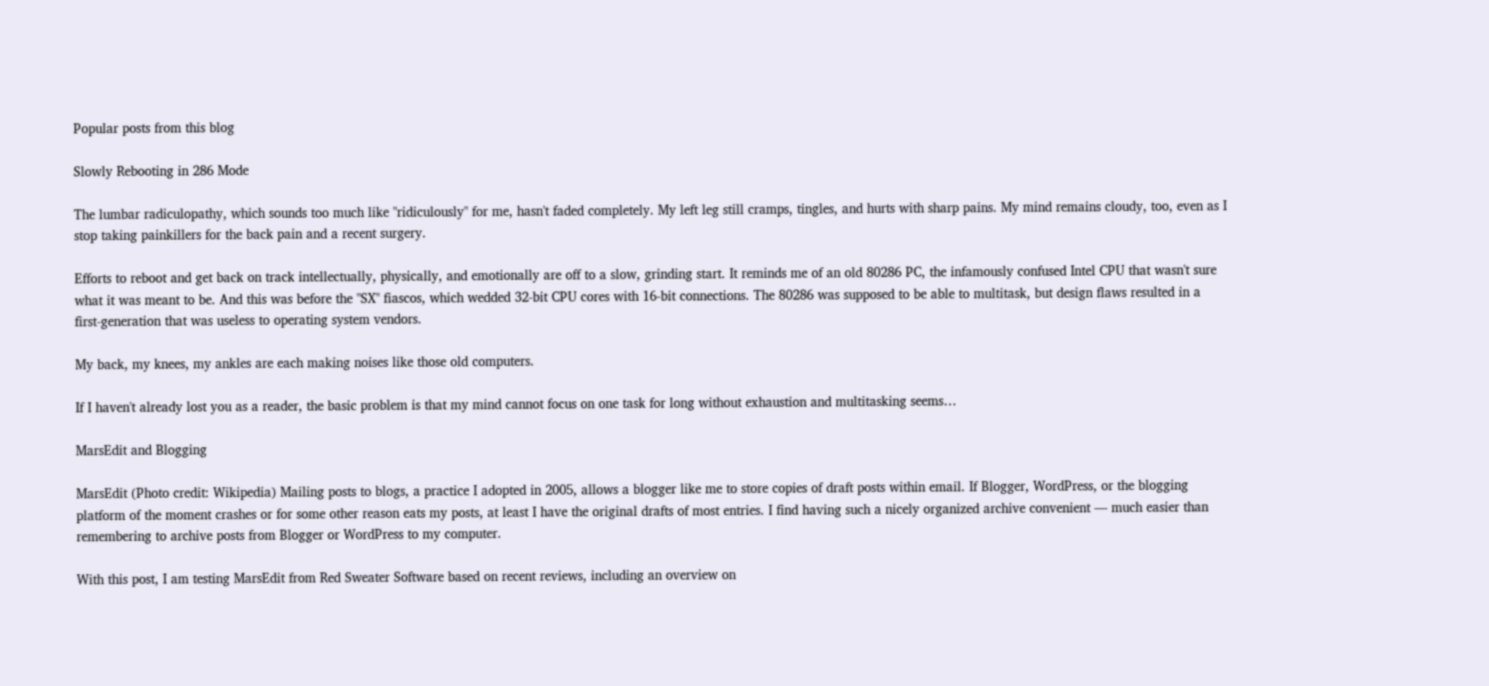Popular posts from this blog

Slowly Rebooting in 286 Mode

The lumbar radiculopathy, which sounds too much like "ridiculously" for me, hasn't faded completely. My left leg still cramps, tingles, and hurts with sharp pains. My mind remains cloudy, too, even as I stop taking painkillers for the back pain and a recent surgery.

Efforts to reboot and get back on track intellectually, physically, and emotionally are off to a slow, grinding start. It reminds me of an old 80286 PC, the infamously confused Intel CPU that wasn't sure what it was meant to be. And this was before the "SX" fiascos, which wedded 32-bit CPU cores with 16-bit connections. The 80286 was supposed to be able to multitask, but design flaws resulted in a first-generation that was useless to operating system vendors.

My back, my knees, my ankles are each making noises like those old computers.

If I haven't already lost you as a reader, the basic problem is that my mind cannot focus on one task for long without exhaustion and multitasking seems…

MarsEdit and Blogging

MarsEdit (Photo credit: Wikipedia) Mailing posts to blogs, a practice I adopted in 2005, allows a blogger like me to store copies of draft posts within email. If Blogger, WordPress, or the blogging platform of the moment crashes or for some other reason eats my posts, at least I have the original drafts of most entries. I find having such a nicely organized archive convenient — much easier than remembering to archive posts from Blogger or WordPress to my computer.

With this post, I am testing MarsEdit from Red Sweater Software based on recent reviews, including an overview on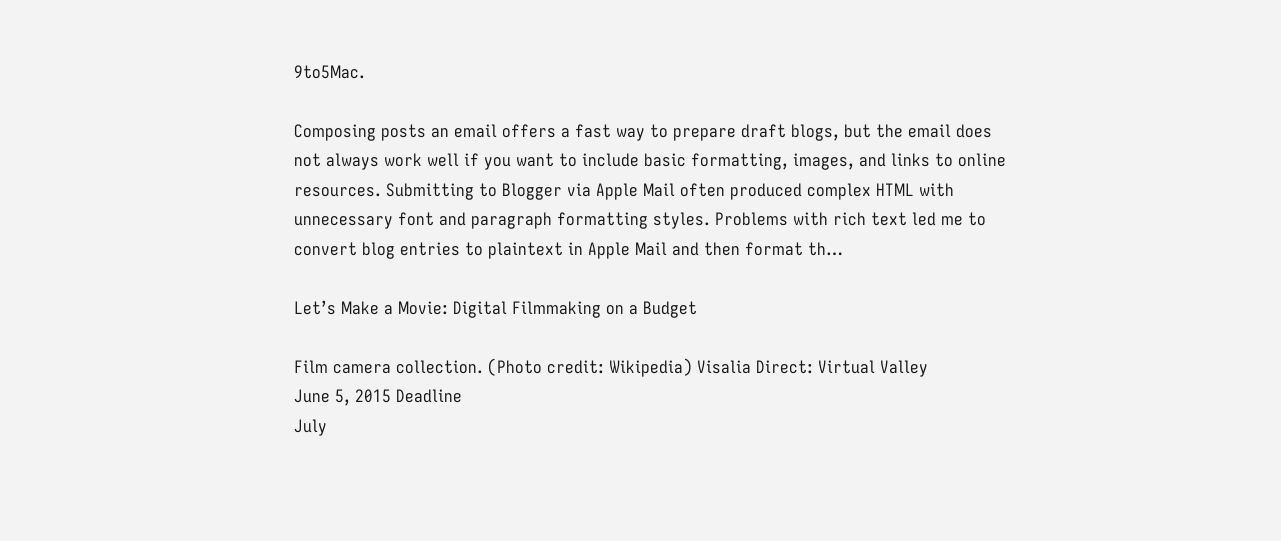9to5Mac.

Composing posts an email offers a fast way to prepare draft blogs, but the email does not always work well if you want to include basic formatting, images, and links to online resources. Submitting to Blogger via Apple Mail often produced complex HTML with unnecessary font and paragraph formatting styles. Problems with rich text led me to convert blog entries to plaintext in Apple Mail and then format th…

Let’s Make a Movie: Digital Filmmaking on a Budget

Film camera collection. (Photo credit: Wikipedia) Visalia Direct: Virtual Valley
June 5, 2015 Deadline
July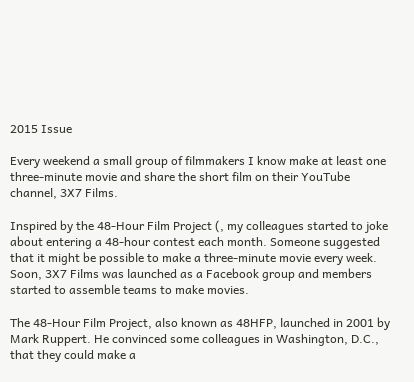2015 Issue

Every weekend a small group of filmmakers I know make at least one three-minute movie and share the short film on their YouTube channel, 3X7 Films.

Inspired by the 48-Hour Film Project (, my colleagues started to joke about entering a 48-hour contest each month. Someone suggested that it might be possible to make a three-minute movie every week. Soon, 3X7 Films was launched as a Facebook group and members started to assemble teams to make movies.

The 48-Hour Film Project, also known as 48HFP, launched in 2001 by Mark Ruppert. He convinced some colleagues in Washington, D.C., that they could make a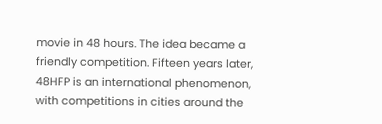movie in 48 hours. The idea became a friendly competition. Fifteen years later, 48HFP is an international phenomenon, with competitions in cities around the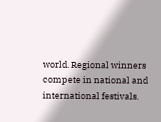world. Regional winners compete in national and international festivals.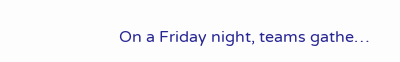On a Friday night, teams gathe…